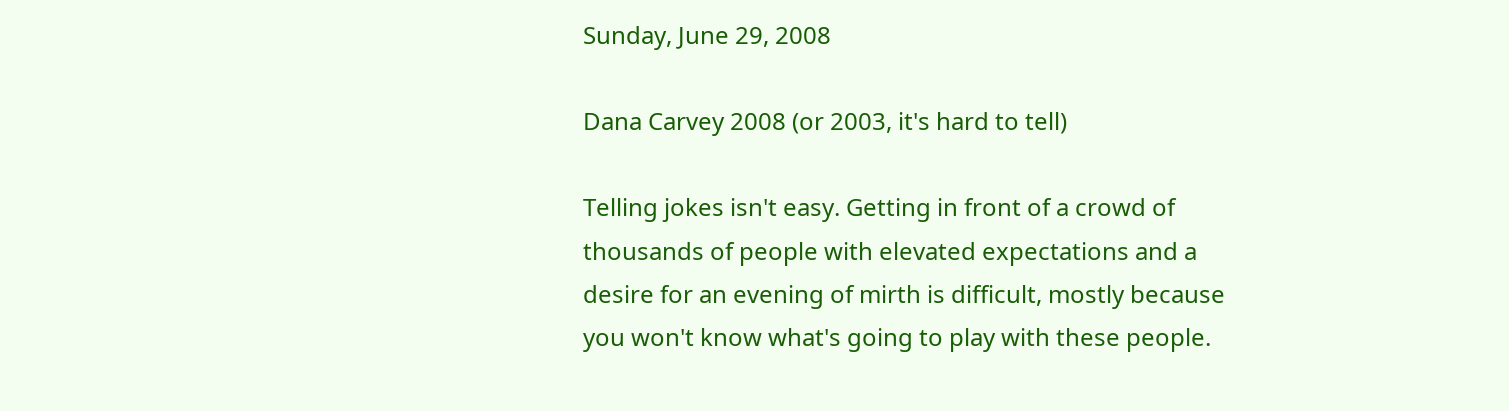Sunday, June 29, 2008

Dana Carvey 2008 (or 2003, it's hard to tell)

Telling jokes isn't easy. Getting in front of a crowd of thousands of people with elevated expectations and a desire for an evening of mirth is difficult, mostly because you won't know what's going to play with these people.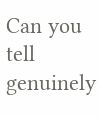Can you tell genuinely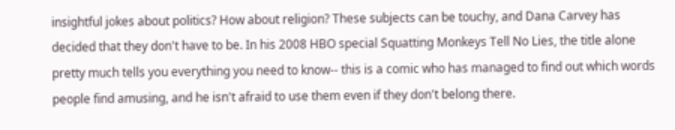insightful jokes about politics? How about religion? These subjects can be touchy, and Dana Carvey has decided that they don't have to be. In his 2008 HBO special Squatting Monkeys Tell No Lies, the title alone pretty much tells you everything you need to know-- this is a comic who has managed to find out which words people find amusing, and he isn't afraid to use them even if they don't belong there.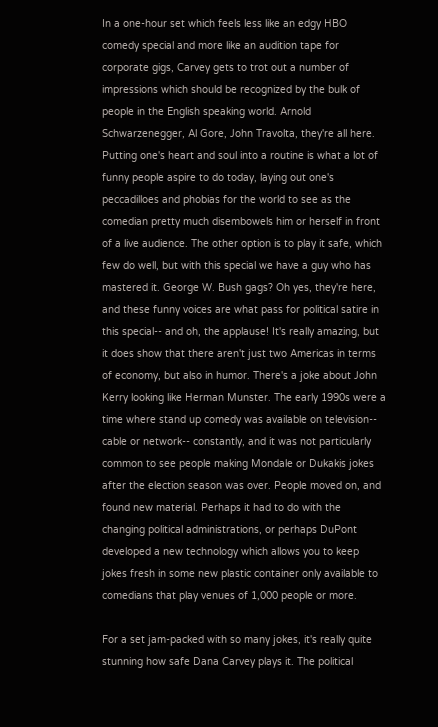In a one-hour set which feels less like an edgy HBO comedy special and more like an audition tape for corporate gigs, Carvey gets to trot out a number of impressions which should be recognized by the bulk of people in the English speaking world. Arnold Schwarzenegger, Al Gore, John Travolta, they're all here. Putting one's heart and soul into a routine is what a lot of funny people aspire to do today, laying out one's peccadilloes and phobias for the world to see as the comedian pretty much disembowels him or herself in front of a live audience. The other option is to play it safe, which few do well, but with this special we have a guy who has mastered it. George W. Bush gags? Oh yes, they're here, and these funny voices are what pass for political satire in this special-- and oh, the applause! It's really amazing, but it does show that there aren't just two Americas in terms of economy, but also in humor. There's a joke about John Kerry looking like Herman Munster. The early 1990s were a time where stand up comedy was available on television-- cable or network-- constantly, and it was not particularly common to see people making Mondale or Dukakis jokes after the election season was over. People moved on, and found new material. Perhaps it had to do with the changing political administrations, or perhaps DuPont developed a new technology which allows you to keep jokes fresh in some new plastic container only available to comedians that play venues of 1,000 people or more.

For a set jam-packed with so many jokes, it's really quite stunning how safe Dana Carvey plays it. The political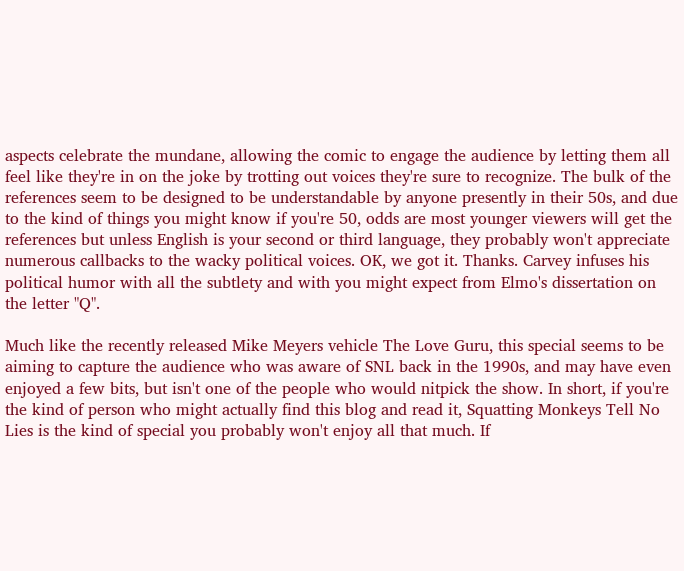aspects celebrate the mundane, allowing the comic to engage the audience by letting them all feel like they're in on the joke by trotting out voices they're sure to recognize. The bulk of the references seem to be designed to be understandable by anyone presently in their 50s, and due to the kind of things you might know if you're 50, odds are most younger viewers will get the references but unless English is your second or third language, they probably won't appreciate numerous callbacks to the wacky political voices. OK, we got it. Thanks. Carvey infuses his political humor with all the subtlety and with you might expect from Elmo's dissertation on the letter "Q".

Much like the recently released Mike Meyers vehicle The Love Guru, this special seems to be aiming to capture the audience who was aware of SNL back in the 1990s, and may have even enjoyed a few bits, but isn't one of the people who would nitpick the show. In short, if you're the kind of person who might actually find this blog and read it, Squatting Monkeys Tell No Lies is the kind of special you probably won't enjoy all that much. If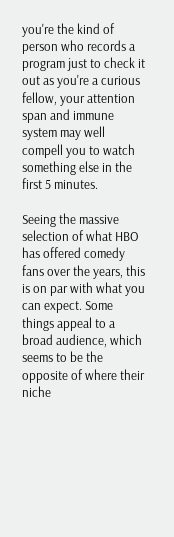you're the kind of person who records a program just to check it out as you're a curious fellow, your attention span and immune system may well compell you to watch something else in the first 5 minutes.

Seeing the massive selection of what HBO has offered comedy fans over the years, this is on par with what you can expect. Some things appeal to a broad audience, which seems to be the opposite of where their niche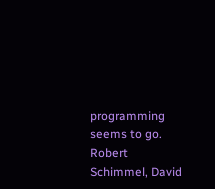programming seems to go. Robert Schimmel, David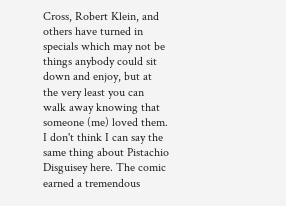Cross, Robert Klein, and others have turned in specials which may not be things anybody could sit down and enjoy, but at the very least you can walk away knowing that someone (me) loved them. I don't think I can say the same thing about Pistachio Disguisey here. The comic earned a tremendous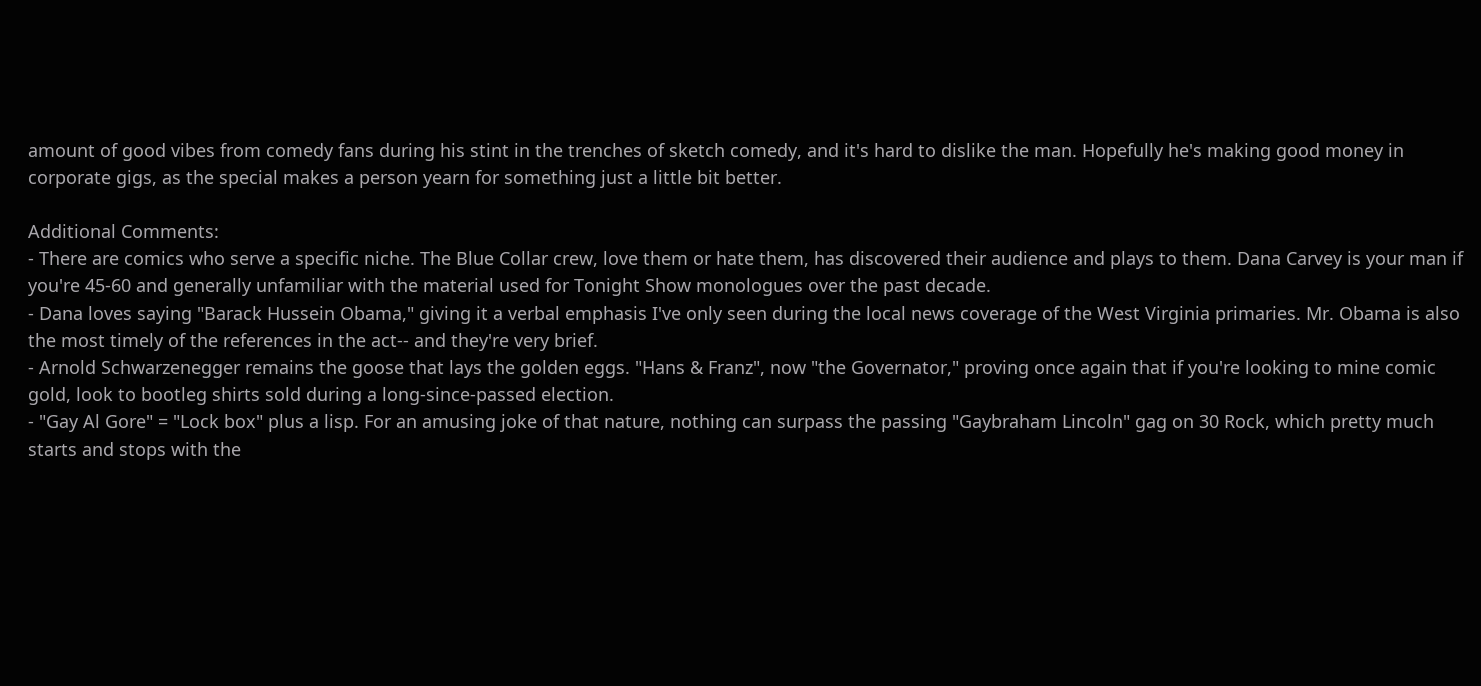amount of good vibes from comedy fans during his stint in the trenches of sketch comedy, and it's hard to dislike the man. Hopefully he's making good money in corporate gigs, as the special makes a person yearn for something just a little bit better.

Additional Comments:
- There are comics who serve a specific niche. The Blue Collar crew, love them or hate them, has discovered their audience and plays to them. Dana Carvey is your man if you're 45-60 and generally unfamiliar with the material used for Tonight Show monologues over the past decade.
- Dana loves saying "Barack Hussein Obama," giving it a verbal emphasis I've only seen during the local news coverage of the West Virginia primaries. Mr. Obama is also the most timely of the references in the act-- and they're very brief.
- Arnold Schwarzenegger remains the goose that lays the golden eggs. "Hans & Franz", now "the Governator," proving once again that if you're looking to mine comic gold, look to bootleg shirts sold during a long-since-passed election.
- "Gay Al Gore" = "Lock box" plus a lisp. For an amusing joke of that nature, nothing can surpass the passing "Gaybraham Lincoln" gag on 30 Rock, which pretty much starts and stops with the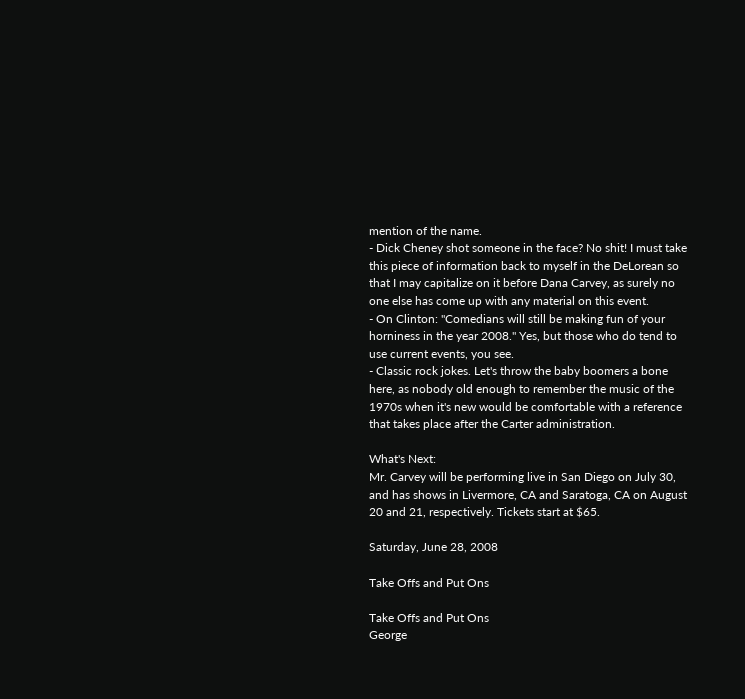mention of the name.
- Dick Cheney shot someone in the face? No shit! I must take this piece of information back to myself in the DeLorean so that I may capitalize on it before Dana Carvey, as surely no one else has come up with any material on this event.
- On Clinton: "Comedians will still be making fun of your horniness in the year 2008." Yes, but those who do tend to use current events, you see.
- Classic rock jokes. Let's throw the baby boomers a bone here, as nobody old enough to remember the music of the 1970s when it's new would be comfortable with a reference that takes place after the Carter administration.

What's Next:
Mr. Carvey will be performing live in San Diego on July 30, and has shows in Livermore, CA and Saratoga, CA on August 20 and 21, respectively. Tickets start at $65.

Saturday, June 28, 2008

Take Offs and Put Ons

Take Offs and Put Ons
George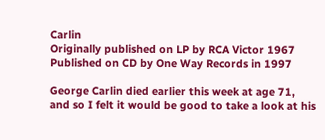Carlin
Originally published on LP by RCA Victor 1967
Published on CD by One Way Records in 1997

George Carlin died earlier this week at age 71, and so I felt it would be good to take a look at his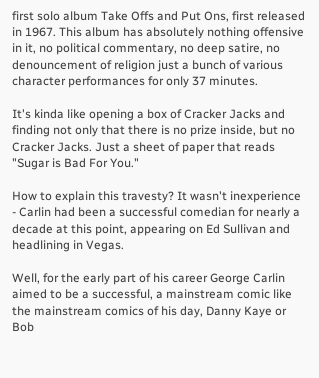first solo album Take Offs and Put Ons, first released in 1967. This album has absolutely nothing offensive in it, no political commentary, no deep satire, no denouncement of religion just a bunch of various character performances for only 37 minutes.

It's kinda like opening a box of Cracker Jacks and finding not only that there is no prize inside, but no Cracker Jacks. Just a sheet of paper that reads "Sugar is Bad For You."

How to explain this travesty? It wasn't inexperience - Carlin had been a successful comedian for nearly a decade at this point, appearing on Ed Sullivan and headlining in Vegas.

Well, for the early part of his career George Carlin aimed to be a successful, a mainstream comic like the mainstream comics of his day, Danny Kaye or Bob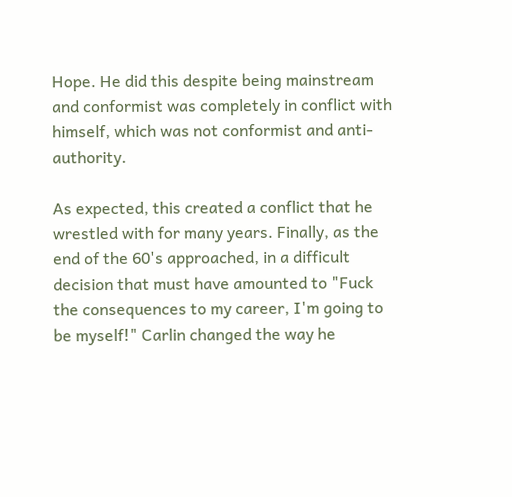Hope. He did this despite being mainstream and conformist was completely in conflict with himself, which was not conformist and anti-authority.

As expected, this created a conflict that he wrestled with for many years. Finally, as the end of the 60's approached, in a difficult decision that must have amounted to "Fuck the consequences to my career, I'm going to be myself!" Carlin changed the way he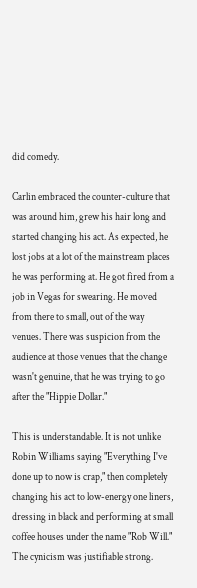did comedy.

Carlin embraced the counter-culture that was around him, grew his hair long and started changing his act. As expected, he lost jobs at a lot of the mainstream places he was performing at. He got fired from a job in Vegas for swearing. He moved from there to small, out of the way venues. There was suspicion from the audience at those venues that the change wasn't genuine, that he was trying to go after the "Hippie Dollar."

This is understandable. It is not unlike Robin Williams saying "Everything I've done up to now is crap," then completely changing his act to low-energy one liners, dressing in black and performing at small coffee houses under the name "Rob Will." The cynicism was justifiable strong.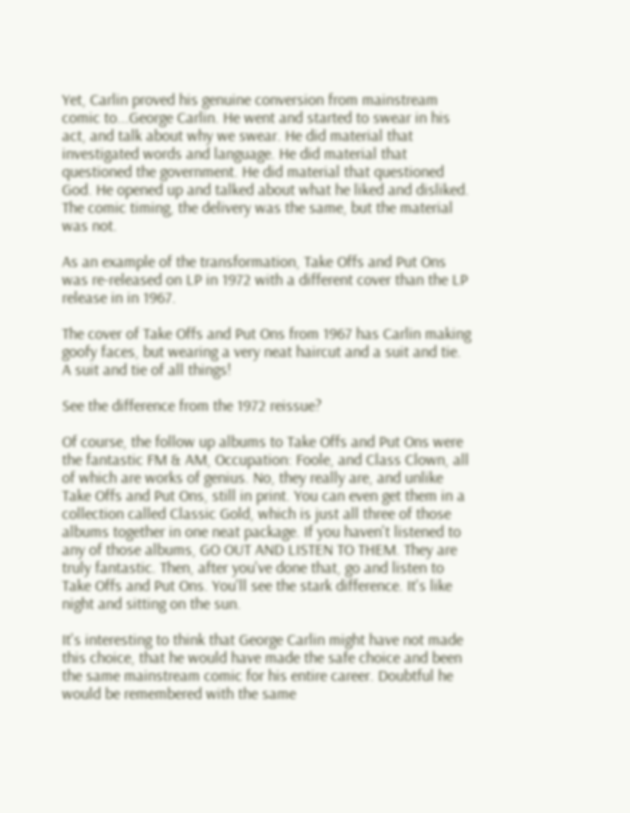Yet, Carlin proved his genuine conversion from mainstream comic to...George Carlin. He went and started to swear in his act, and talk about why we swear. He did material that investigated words and language. He did material that questioned the government. He did material that questioned God. He opened up and talked about what he liked and disliked. The comic timing, the delivery was the same, but the material was not.

As an example of the transformation, Take Offs and Put Ons was re-released on LP in 1972 with a different cover than the LP release in in 1967.

The cover of Take Offs and Put Ons from 1967 has Carlin making goofy faces, but wearing a very neat haircut and a suit and tie. A suit and tie of all things!

See the difference from the 1972 reissue?

Of course, the follow up albums to Take Offs and Put Ons were the fantastic FM & AM, Occupation: Foole, and Class Clown, all of which are works of genius. No, they really are, and unlike Take Offs and Put Ons, still in print. You can even get them in a collection called Classic Gold, which is just all three of those albums together in one neat package. If you haven't listened to any of those albums, GO OUT AND LISTEN TO THEM. They are truly fantastic. Then, after you've done that, go and listen to Take Offs and Put Ons. You'll see the stark difference. It's like night and sitting on the sun.

It's interesting to think that George Carlin might have not made this choice, that he would have made the safe choice and been the same mainstream comic for his entire career. Doubtful he would be remembered with the same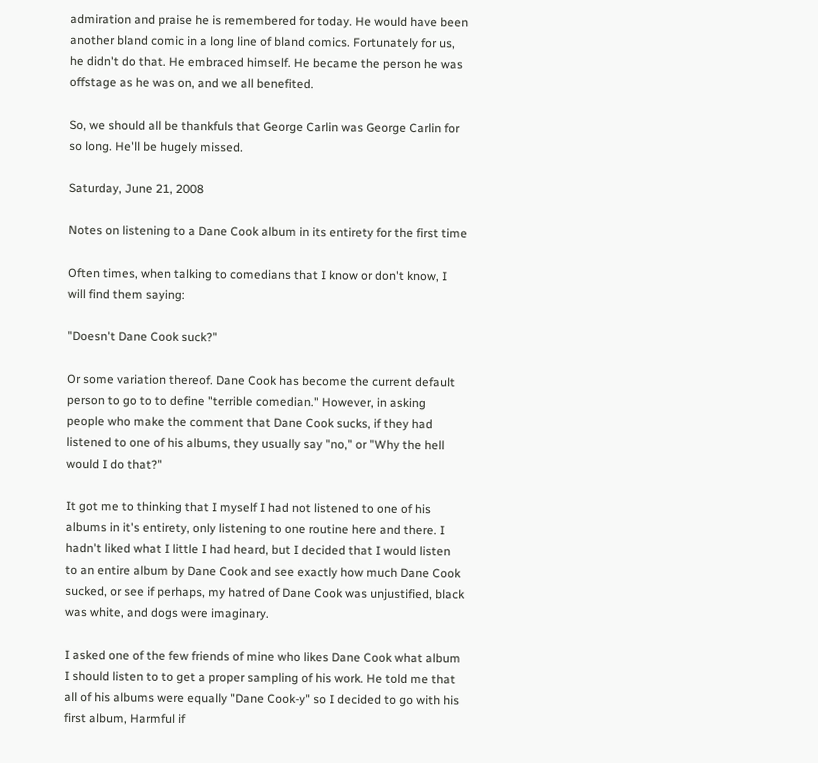admiration and praise he is remembered for today. He would have been another bland comic in a long line of bland comics. Fortunately for us, he didn't do that. He embraced himself. He became the person he was offstage as he was on, and we all benefited.

So, we should all be thankfuls that George Carlin was George Carlin for so long. He'll be hugely missed.

Saturday, June 21, 2008

Notes on listening to a Dane Cook album in its entirety for the first time

Often times, when talking to comedians that I know or don't know, I will find them saying:

"Doesn't Dane Cook suck?"

Or some variation thereof. Dane Cook has become the current default person to go to to define "terrible comedian." However, in asking people who make the comment that Dane Cook sucks, if they had listened to one of his albums, they usually say "no," or "Why the hell would I do that?"

It got me to thinking that I myself I had not listened to one of his albums in it's entirety, only listening to one routine here and there. I hadn't liked what I little I had heard, but I decided that I would listen to an entire album by Dane Cook and see exactly how much Dane Cook sucked, or see if perhaps, my hatred of Dane Cook was unjustified, black was white, and dogs were imaginary.

I asked one of the few friends of mine who likes Dane Cook what album I should listen to to get a proper sampling of his work. He told me that all of his albums were equally "Dane Cook-y" so I decided to go with his first album, Harmful if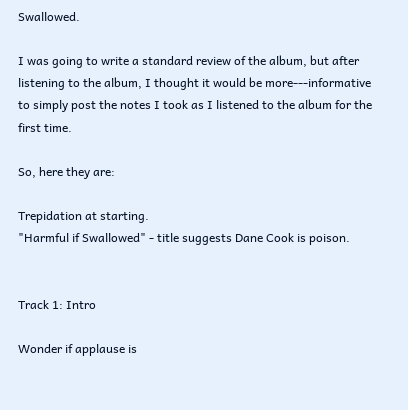Swallowed.

I was going to write a standard review of the album, but after listening to the album, I thought it would be more---informative to simply post the notes I took as I listened to the album for the first time.

So, here they are:

Trepidation at starting.
"Harmful if Swallowed" - title suggests Dane Cook is poison.


Track 1: Intro

Wonder if applause is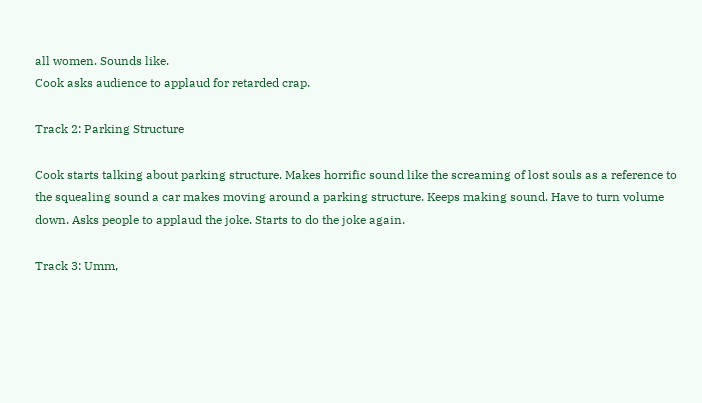all women. Sounds like.
Cook asks audience to applaud for retarded crap.

Track 2: Parking Structure

Cook starts talking about parking structure. Makes horrific sound like the screaming of lost souls as a reference to the squealing sound a car makes moving around a parking structure. Keeps making sound. Have to turn volume down. Asks people to applaud the joke. Starts to do the joke again.

Track 3: Umm,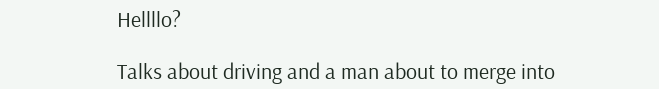Hellllo?

Talks about driving and a man about to merge into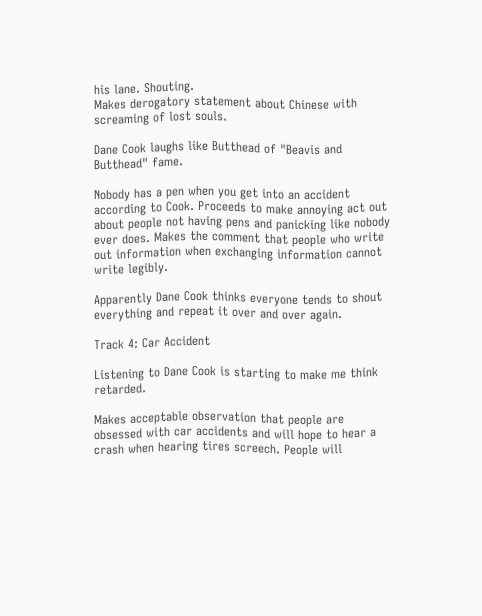his lane. Shouting.
Makes derogatory statement about Chinese with screaming of lost souls.

Dane Cook laughs like Butthead of "Beavis and Butthead" fame.

Nobody has a pen when you get into an accident according to Cook. Proceeds to make annoying act out about people not having pens and panicking like nobody ever does. Makes the comment that people who write out information when exchanging information cannot write legibly.

Apparently Dane Cook thinks everyone tends to shout everything and repeat it over and over again.

Track 4: Car Accident

Listening to Dane Cook is starting to make me think retarded.

Makes acceptable observation that people are obsessed with car accidents and will hope to hear a crash when hearing tires screech. People will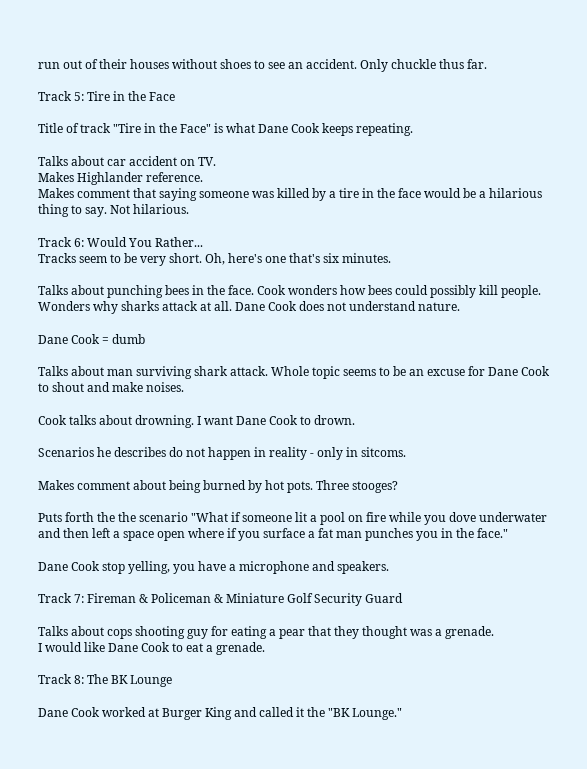run out of their houses without shoes to see an accident. Only chuckle thus far.

Track 5: Tire in the Face

Title of track "Tire in the Face" is what Dane Cook keeps repeating.

Talks about car accident on TV.
Makes Highlander reference.
Makes comment that saying someone was killed by a tire in the face would be a hilarious thing to say. Not hilarious.

Track 6: Would You Rather...
Tracks seem to be very short. Oh, here's one that's six minutes.

Talks about punching bees in the face. Cook wonders how bees could possibly kill people. Wonders why sharks attack at all. Dane Cook does not understand nature.

Dane Cook = dumb

Talks about man surviving shark attack. Whole topic seems to be an excuse for Dane Cook to shout and make noises.

Cook talks about drowning. I want Dane Cook to drown.

Scenarios he describes do not happen in reality - only in sitcoms.

Makes comment about being burned by hot pots. Three stooges?

Puts forth the the scenario "What if someone lit a pool on fire while you dove underwater and then left a space open where if you surface a fat man punches you in the face."

Dane Cook stop yelling, you have a microphone and speakers.

Track 7: Fireman & Policeman & Miniature Golf Security Guard

Talks about cops shooting guy for eating a pear that they thought was a grenade.
I would like Dane Cook to eat a grenade.

Track 8: The BK Lounge

Dane Cook worked at Burger King and called it the "BK Lounge."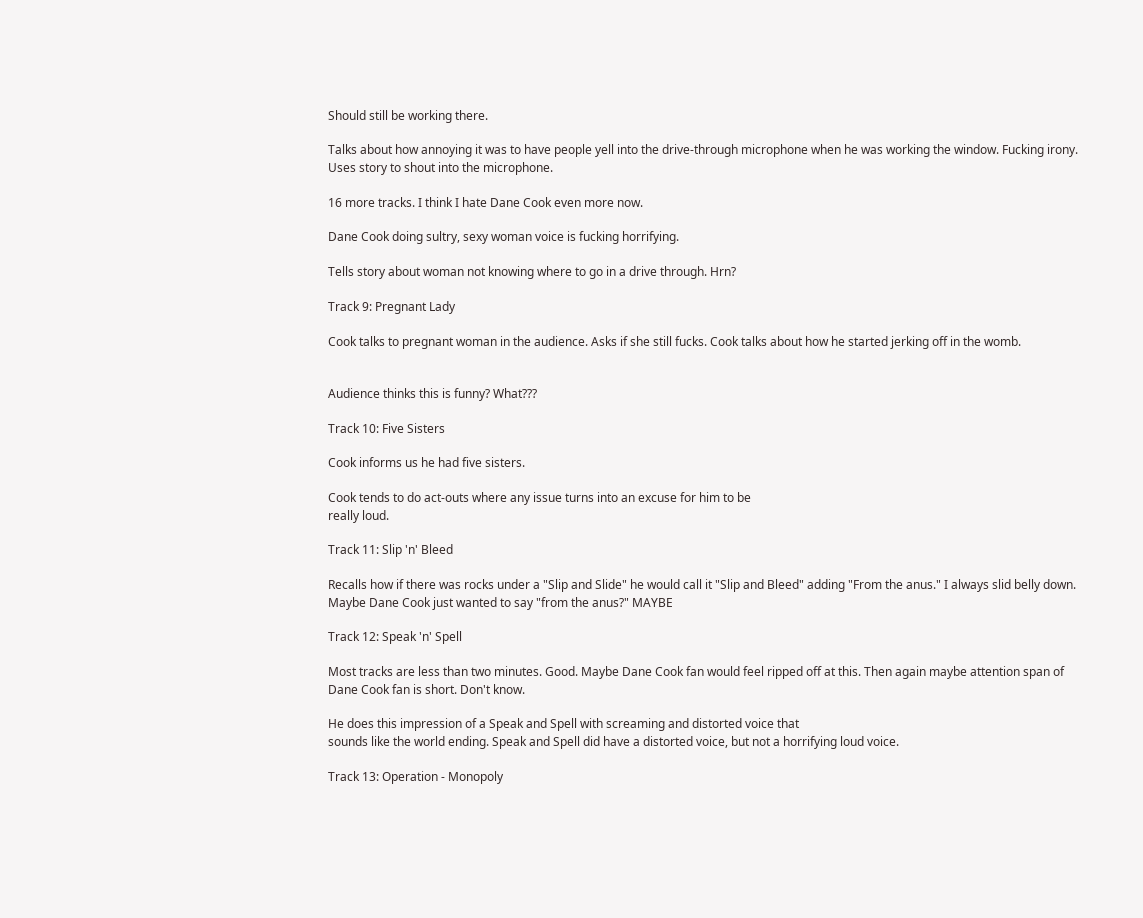Should still be working there.

Talks about how annoying it was to have people yell into the drive-through microphone when he was working the window. Fucking irony. Uses story to shout into the microphone.

16 more tracks. I think I hate Dane Cook even more now.

Dane Cook doing sultry, sexy woman voice is fucking horrifying.

Tells story about woman not knowing where to go in a drive through. Hrn?

Track 9: Pregnant Lady

Cook talks to pregnant woman in the audience. Asks if she still fucks. Cook talks about how he started jerking off in the womb.


Audience thinks this is funny? What???

Track 10: Five Sisters

Cook informs us he had five sisters.

Cook tends to do act-outs where any issue turns into an excuse for him to be
really loud.

Track 11: Slip 'n' Bleed

Recalls how if there was rocks under a "Slip and Slide" he would call it "Slip and Bleed" adding "From the anus." I always slid belly down. Maybe Dane Cook just wanted to say "from the anus?" MAYBE

Track 12: Speak 'n' Spell

Most tracks are less than two minutes. Good. Maybe Dane Cook fan would feel ripped off at this. Then again maybe attention span of Dane Cook fan is short. Don't know.

He does this impression of a Speak and Spell with screaming and distorted voice that
sounds like the world ending. Speak and Spell did have a distorted voice, but not a horrifying loud voice.

Track 13: Operation - Monopoly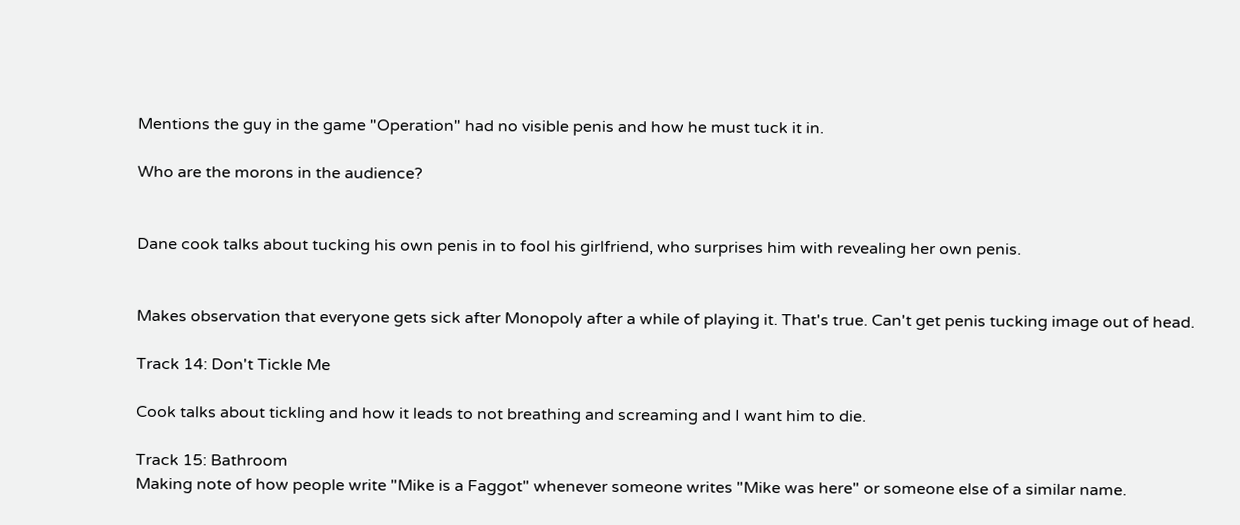Mentions the guy in the game "Operation" had no visible penis and how he must tuck it in.

Who are the morons in the audience?


Dane cook talks about tucking his own penis in to fool his girlfriend, who surprises him with revealing her own penis.


Makes observation that everyone gets sick after Monopoly after a while of playing it. That's true. Can't get penis tucking image out of head.

Track 14: Don't Tickle Me

Cook talks about tickling and how it leads to not breathing and screaming and I want him to die.

Track 15: Bathroom
Making note of how people write "Mike is a Faggot" whenever someone writes "Mike was here" or someone else of a similar name.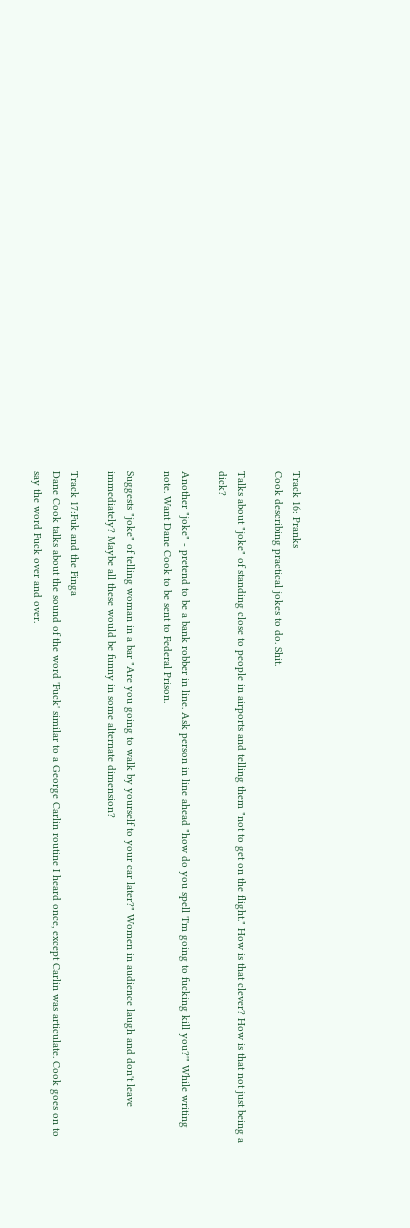Track 16: Pranks
Cook describing practical jokes to do. Shit.

Talks about "joke" of standing close to people in airports and telling them "not to get on the flight." How is that clever? How is that not just being a dick?

Another "joke" - pretend to be a bank robber in line. Ask person in line ahead "how do you spell 'I'm going to fucking kill you?'" While writing note. Want Dane Cook to be sent to Federal Prison.

Suggests "joke" of telling woman in a bar "Are you going to walk by yourself to your car later?" Women in audience laugh and don't leave immediately? Maybe all these would be funny in some alternate dimension?

Track 17:Fuk and the Finga
Dane Cook talks about the sound of the word 'Fuck' similar to a George Carlin routine I heard once, except Carlin was articulate. Cook goes on to say the word Fuck over and over.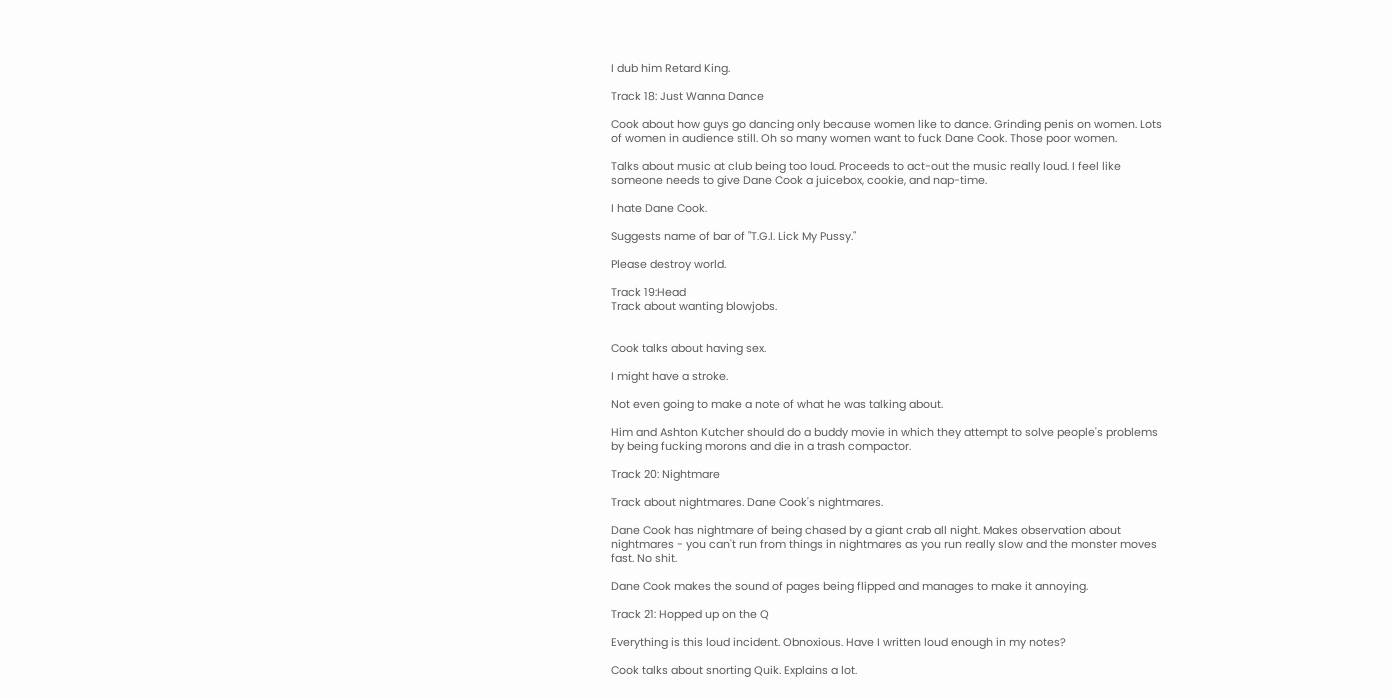I dub him Retard King.

Track 18: Just Wanna Dance

Cook about how guys go dancing only because women like to dance. Grinding penis on women. Lots of women in audience still. Oh so many women want to fuck Dane Cook. Those poor women.

Talks about music at club being too loud. Proceeds to act-out the music really loud. I feel like someone needs to give Dane Cook a juicebox, cookie, and nap-time.

I hate Dane Cook.

Suggests name of bar of "T.G.I. Lick My Pussy."

Please destroy world.

Track 19:Head
Track about wanting blowjobs.


Cook talks about having sex.

I might have a stroke.

Not even going to make a note of what he was talking about.

Him and Ashton Kutcher should do a buddy movie in which they attempt to solve people's problems by being fucking morons and die in a trash compactor.

Track 20: Nightmare

Track about nightmares. Dane Cook's nightmares.

Dane Cook has nightmare of being chased by a giant crab all night. Makes observation about nightmares - you can't run from things in nightmares as you run really slow and the monster moves fast. No shit.

Dane Cook makes the sound of pages being flipped and manages to make it annoying.

Track 21: Hopped up on the Q

Everything is this loud incident. Obnoxious. Have I written loud enough in my notes?

Cook talks about snorting Quik. Explains a lot.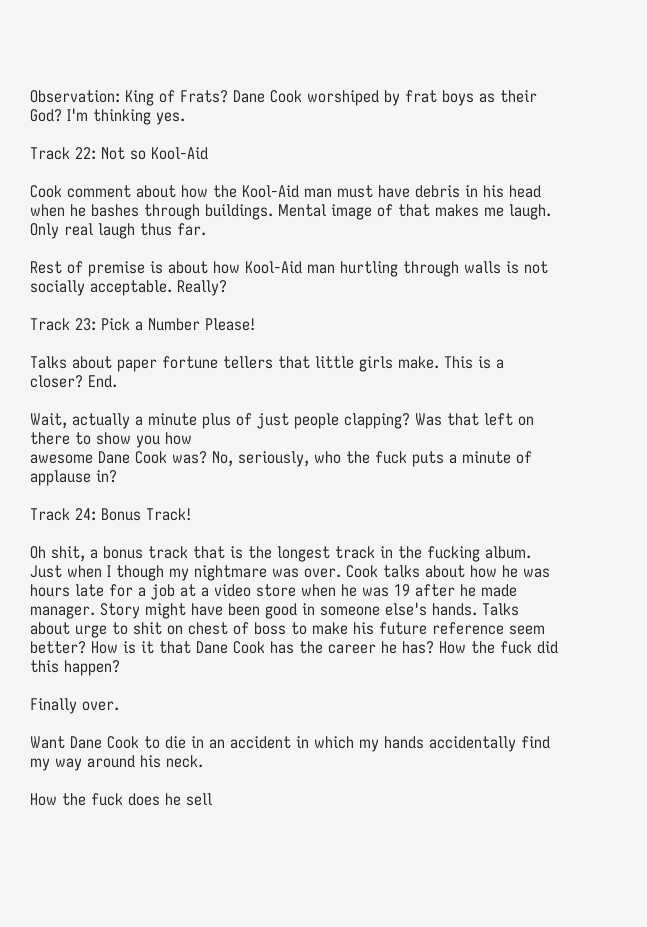Observation: King of Frats? Dane Cook worshiped by frat boys as their God? I'm thinking yes.

Track 22: Not so Kool-Aid

Cook comment about how the Kool-Aid man must have debris in his head when he bashes through buildings. Mental image of that makes me laugh. Only real laugh thus far.

Rest of premise is about how Kool-Aid man hurtling through walls is not socially acceptable. Really?

Track 23: Pick a Number Please!

Talks about paper fortune tellers that little girls make. This is a closer? End.

Wait, actually a minute plus of just people clapping? Was that left on there to show you how
awesome Dane Cook was? No, seriously, who the fuck puts a minute of applause in?

Track 24: Bonus Track!

Oh shit, a bonus track that is the longest track in the fucking album. Just when I though my nightmare was over. Cook talks about how he was hours late for a job at a video store when he was 19 after he made manager. Story might have been good in someone else's hands. Talks about urge to shit on chest of boss to make his future reference seem better? How is it that Dane Cook has the career he has? How the fuck did this happen?

Finally over.

Want Dane Cook to die in an accident in which my hands accidentally find my way around his neck.

How the fuck does he sell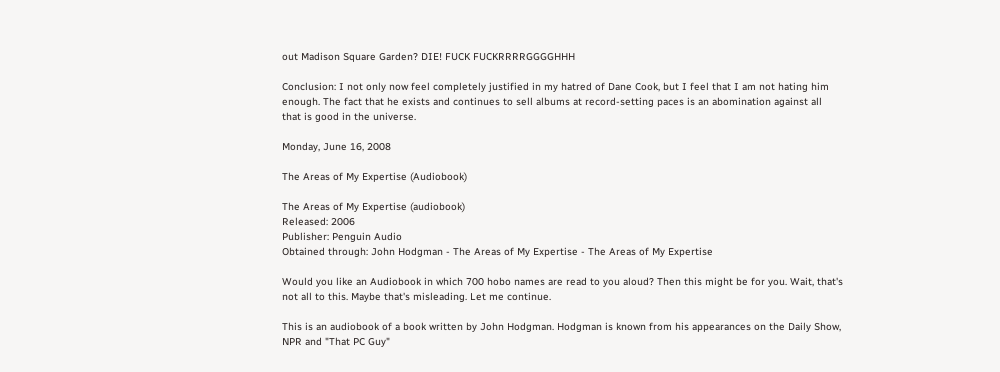out Madison Square Garden? DIE! FUCK FUCKRRRRGGGGHHH

Conclusion: I not only now feel completely justified in my hatred of Dane Cook, but I feel that I am not hating him enough. The fact that he exists and continues to sell albums at record-setting paces is an abomination against all that is good in the universe.

Monday, June 16, 2008

The Areas of My Expertise (Audiobook)

The Areas of My Expertise (audiobook)
Released: 2006
Publisher: Penguin Audio
Obtained through: John Hodgman - The Areas of My Expertise - The Areas of My Expertise

Would you like an Audiobook in which 700 hobo names are read to you aloud? Then this might be for you. Wait, that's not all to this. Maybe that's misleading. Let me continue.

This is an audiobook of a book written by John Hodgman. Hodgman is known from his appearances on the Daily Show, NPR and "That PC Guy"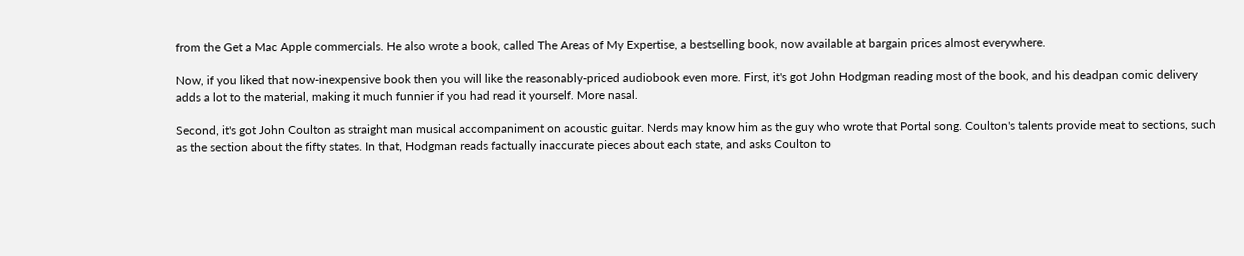from the Get a Mac Apple commercials. He also wrote a book, called The Areas of My Expertise, a bestselling book, now available at bargain prices almost everywhere.

Now, if you liked that now-inexpensive book then you will like the reasonably-priced audiobook even more. First, it's got John Hodgman reading most of the book, and his deadpan comic delivery adds a lot to the material, making it much funnier if you had read it yourself. More nasal.

Second, it's got John Coulton as straight man musical accompaniment on acoustic guitar. Nerds may know him as the guy who wrote that Portal song. Coulton's talents provide meat to sections, such as the section about the fifty states. In that, Hodgman reads factually inaccurate pieces about each state, and asks Coulton to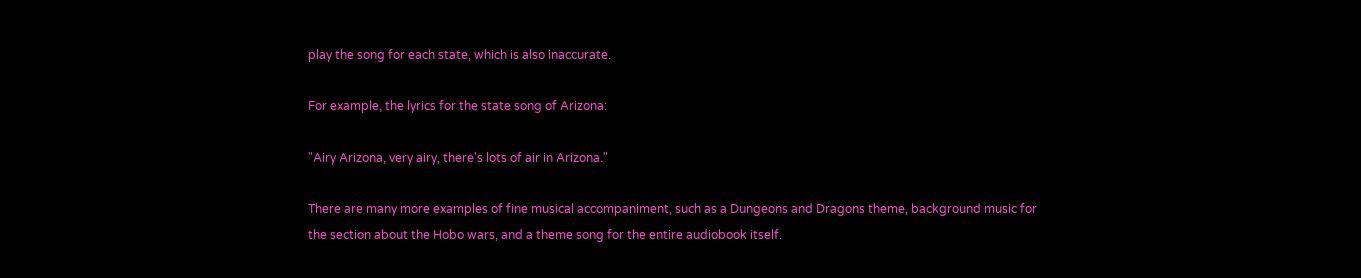play the song for each state, which is also inaccurate.

For example, the lyrics for the state song of Arizona:

"Airy Arizona, very airy, there's lots of air in Arizona."

There are many more examples of fine musical accompaniment, such as a Dungeons and Dragons theme, background music for the section about the Hobo wars, and a theme song for the entire audiobook itself.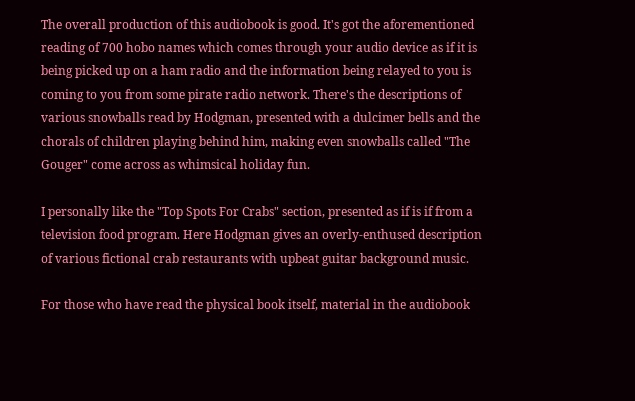The overall production of this audiobook is good. It's got the aforementioned reading of 700 hobo names which comes through your audio device as if it is being picked up on a ham radio and the information being relayed to you is coming to you from some pirate radio network. There's the descriptions of various snowballs read by Hodgman, presented with a dulcimer bells and the chorals of children playing behind him, making even snowballs called "The Gouger" come across as whimsical holiday fun.

I personally like the "Top Spots For Crabs" section, presented as if is if from a television food program. Here Hodgman gives an overly-enthused description of various fictional crab restaurants with upbeat guitar background music.

For those who have read the physical book itself, material in the audiobook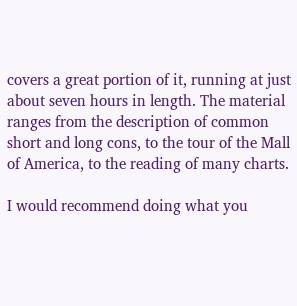covers a great portion of it, running at just about seven hours in length. The material ranges from the description of common short and long cons, to the tour of the Mall of America, to the reading of many charts.

I would recommend doing what you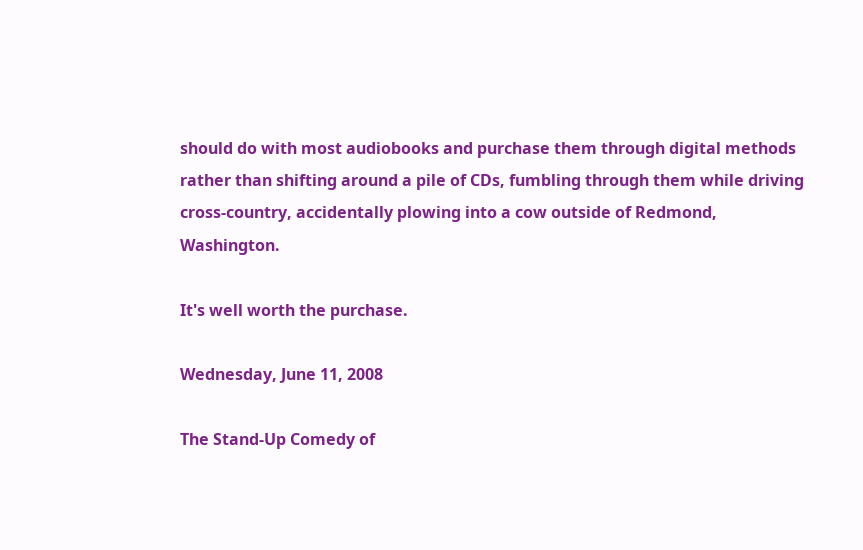should do with most audiobooks and purchase them through digital methods rather than shifting around a pile of CDs, fumbling through them while driving cross-country, accidentally plowing into a cow outside of Redmond, Washington.

It's well worth the purchase.

Wednesday, June 11, 2008

The Stand-Up Comedy of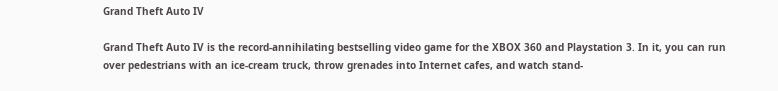Grand Theft Auto IV

Grand Theft Auto IV is the record-annihilating bestselling video game for the XBOX 360 and Playstation 3. In it, you can run over pedestrians with an ice-cream truck, throw grenades into Internet cafes, and watch stand-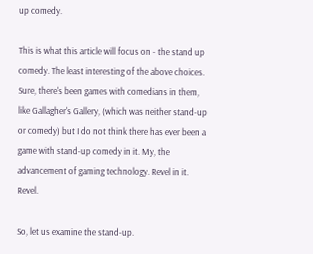up comedy.

This is what this article will focus on - the stand up comedy. The least interesting of the above choices. Sure, there's been games with comedians in them, like Gallagher's Gallery, (which was neither stand-up or comedy) but I do not think there has ever been a game with stand-up comedy in it. My, the advancement of gaming technology. Revel in it. Revel.

So, let us examine the stand-up.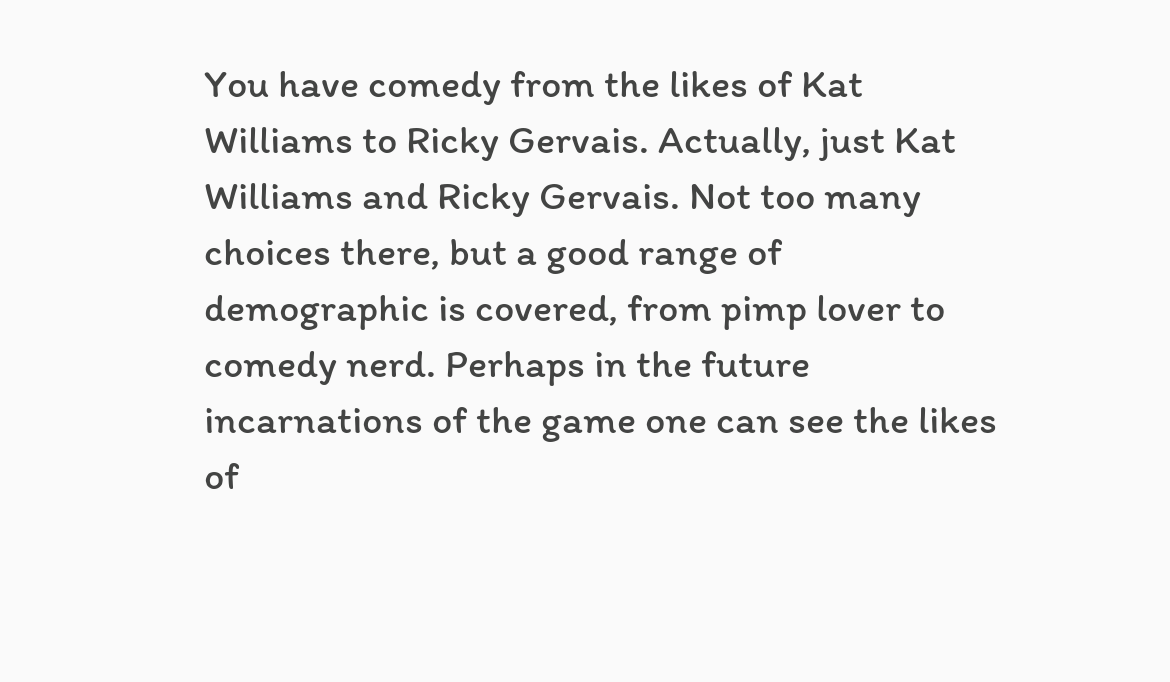You have comedy from the likes of Kat Williams to Ricky Gervais. Actually, just Kat Williams and Ricky Gervais. Not too many choices there, but a good range of demographic is covered, from pimp lover to comedy nerd. Perhaps in the future incarnations of the game one can see the likes of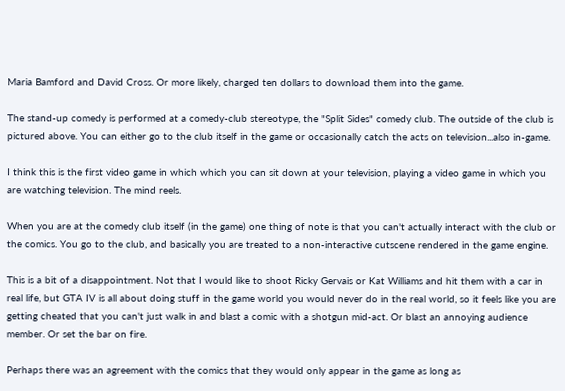Maria Bamford and David Cross. Or more likely, charged ten dollars to download them into the game.

The stand-up comedy is performed at a comedy-club stereotype, the "Split Sides" comedy club. The outside of the club is pictured above. You can either go to the club itself in the game or occasionally catch the acts on television...also in-game.

I think this is the first video game in which which you can sit down at your television, playing a video game in which you are watching television. The mind reels.

When you are at the comedy club itself (in the game) one thing of note is that you can't actually interact with the club or the comics. You go to the club, and basically you are treated to a non-interactive cutscene rendered in the game engine.

This is a bit of a disappointment. Not that I would like to shoot Ricky Gervais or Kat Williams and hit them with a car in real life, but GTA IV is all about doing stuff in the game world you would never do in the real world, so it feels like you are getting cheated that you can't just walk in and blast a comic with a shotgun mid-act. Or blast an annoying audience member. Or set the bar on fire.

Perhaps there was an agreement with the comics that they would only appear in the game as long as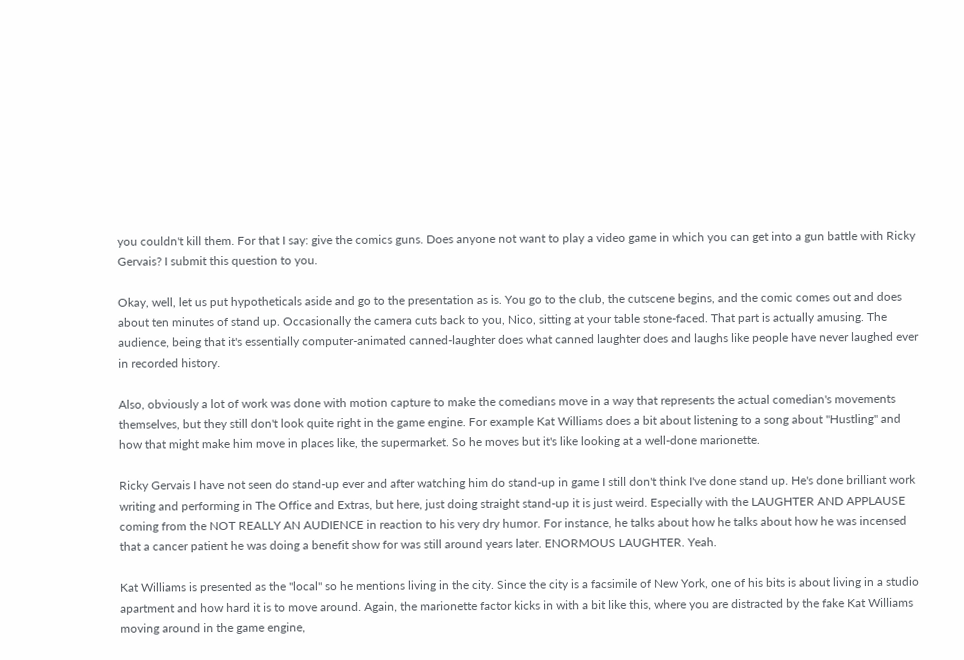you couldn't kill them. For that I say: give the comics guns. Does anyone not want to play a video game in which you can get into a gun battle with Ricky Gervais? I submit this question to you.

Okay, well, let us put hypotheticals aside and go to the presentation as is. You go to the club, the cutscene begins, and the comic comes out and does about ten minutes of stand up. Occasionally the camera cuts back to you, Nico, sitting at your table stone-faced. That part is actually amusing. The audience, being that it's essentially computer-animated canned-laughter does what canned laughter does and laughs like people have never laughed ever in recorded history.

Also, obviously a lot of work was done with motion capture to make the comedians move in a way that represents the actual comedian's movements themselves, but they still don't look quite right in the game engine. For example Kat Williams does a bit about listening to a song about "Hustling" and how that might make him move in places like, the supermarket. So he moves but it's like looking at a well-done marionette.

Ricky Gervais I have not seen do stand-up ever and after watching him do stand-up in game I still don't think I've done stand up. He's done brilliant work writing and performing in The Office and Extras, but here, just doing straight stand-up it is just weird. Especially with the LAUGHTER AND APPLAUSE coming from the NOT REALLY AN AUDIENCE in reaction to his very dry humor. For instance, he talks about how he talks about how he was incensed that a cancer patient he was doing a benefit show for was still around years later. ENORMOUS LAUGHTER. Yeah.

Kat Williams is presented as the "local" so he mentions living in the city. Since the city is a facsimile of New York, one of his bits is about living in a studio apartment and how hard it is to move around. Again, the marionette factor kicks in with a bit like this, where you are distracted by the fake Kat Williams moving around in the game engine,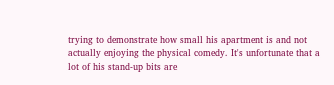trying to demonstrate how small his apartment is and not actually enjoying the physical comedy. It's unfortunate that a lot of his stand-up bits are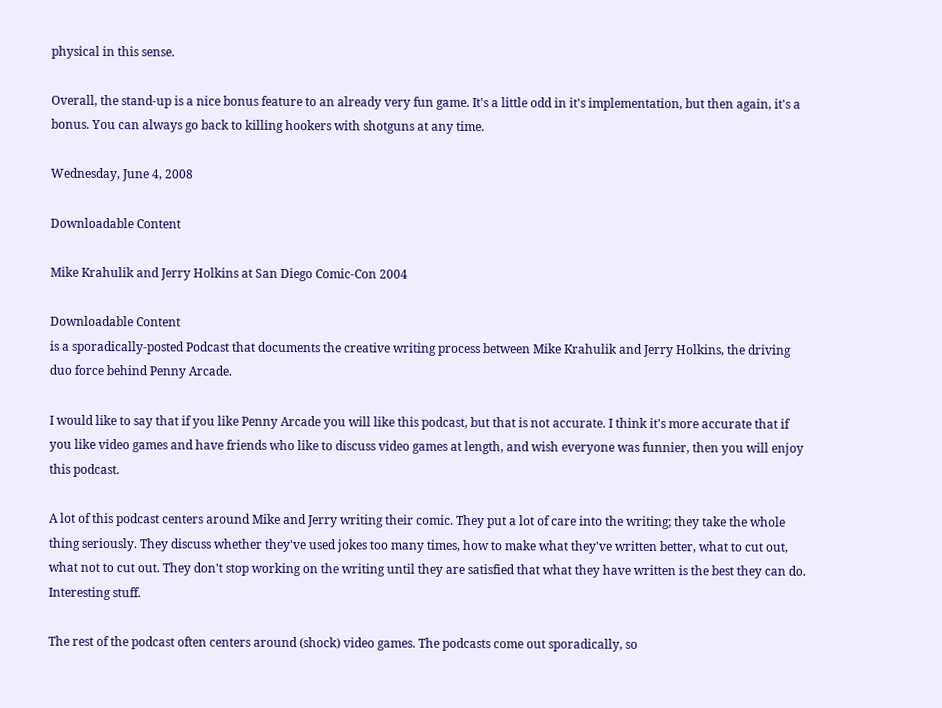physical in this sense.

Overall, the stand-up is a nice bonus feature to an already very fun game. It's a little odd in it's implementation, but then again, it's a bonus. You can always go back to killing hookers with shotguns at any time.

Wednesday, June 4, 2008

Downloadable Content

Mike Krahulik and Jerry Holkins at San Diego Comic-Con 2004

Downloadable Content
is a sporadically-posted Podcast that documents the creative writing process between Mike Krahulik and Jerry Holkins, the driving duo force behind Penny Arcade.

I would like to say that if you like Penny Arcade you will like this podcast, but that is not accurate. I think it's more accurate that if you like video games and have friends who like to discuss video games at length, and wish everyone was funnier, then you will enjoy this podcast.

A lot of this podcast centers around Mike and Jerry writing their comic. They put a lot of care into the writing; they take the whole thing seriously. They discuss whether they've used jokes too many times, how to make what they've written better, what to cut out, what not to cut out. They don't stop working on the writing until they are satisfied that what they have written is the best they can do. Interesting stuff.

The rest of the podcast often centers around (shock) video games. The podcasts come out sporadically, so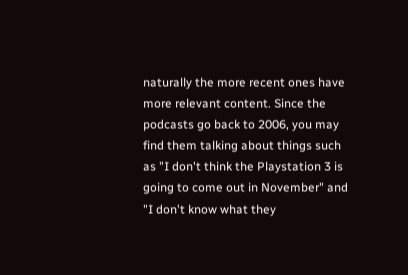naturally the more recent ones have more relevant content. Since the podcasts go back to 2006, you may find them talking about things such as "I don't think the Playstation 3 is going to come out in November" and "I don't know what they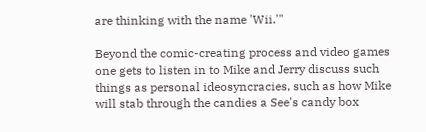are thinking with the name 'Wii.'"

Beyond the comic-creating process and video games one gets to listen in to Mike and Jerry discuss such things as personal ideosyncracies, such as how Mike will stab through the candies a See's candy box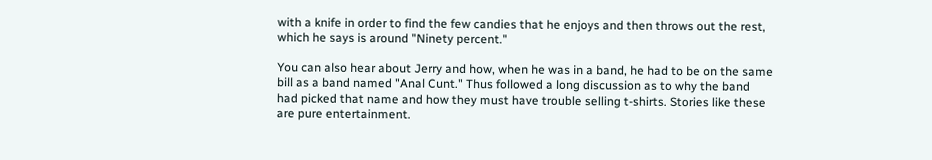with a knife in order to find the few candies that he enjoys and then throws out the rest, which he says is around "Ninety percent."

You can also hear about Jerry and how, when he was in a band, he had to be on the same bill as a band named "Anal Cunt." Thus followed a long discussion as to why the band had picked that name and how they must have trouble selling t-shirts. Stories like these are pure entertainment.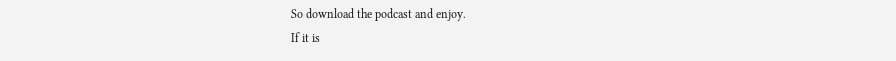So download the podcast and enjoy.
If it is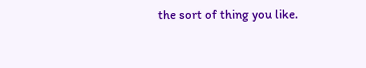the sort of thing you like.